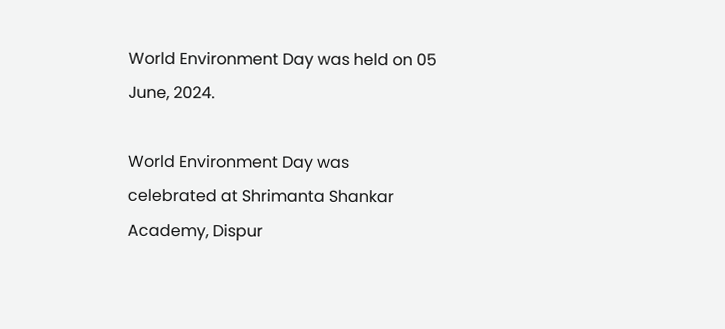World Environment Day was held on 05 June, 2024.

World Environment Day was celebrated at Shrimanta Shankar Academy, Dispur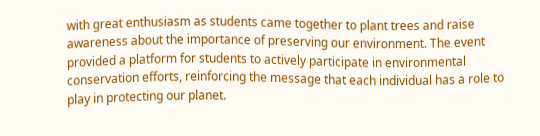with great enthusiasm as students came together to plant trees and raise awareness about the importance of preserving our environment. The event provided a platform for students to actively participate in environmental conservation efforts, reinforcing the message that each individual has a role to play in protecting our planet.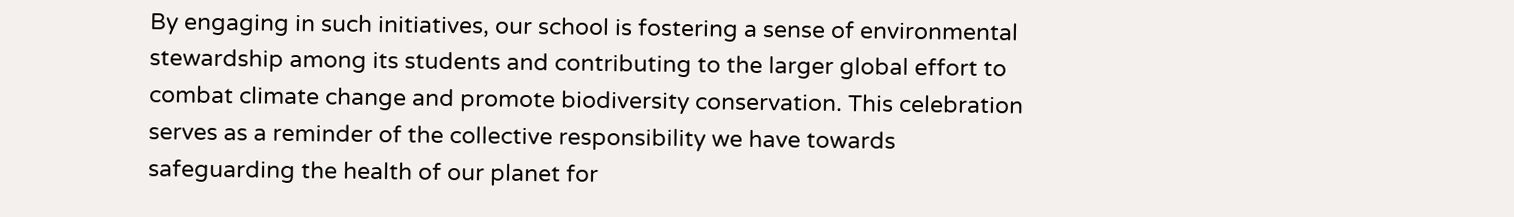By engaging in such initiatives, our school is fostering a sense of environmental stewardship among its students and contributing to the larger global effort to combat climate change and promote biodiversity conservation. This celebration serves as a reminder of the collective responsibility we have towards safeguarding the health of our planet for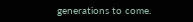generations to come.